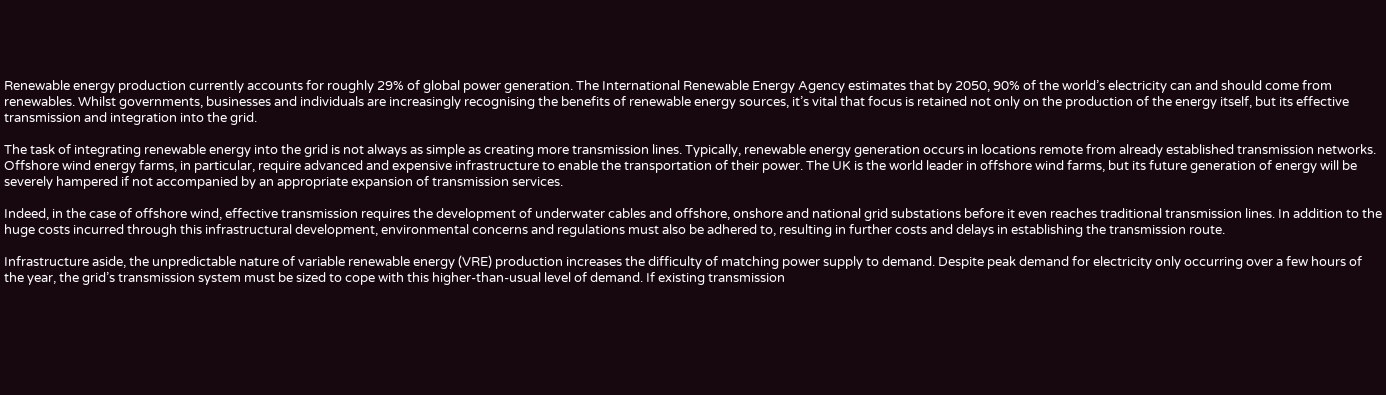Renewable energy production currently accounts for roughly 29% of global power generation. The International Renewable Energy Agency estimates that by 2050, 90% of the world’s electricity can and should come from renewables. Whilst governments, businesses and individuals are increasingly recognising the benefits of renewable energy sources, it’s vital that focus is retained not only on the production of the energy itself, but its effective transmission and integration into the grid.

The task of integrating renewable energy into the grid is not always as simple as creating more transmission lines. Typically, renewable energy generation occurs in locations remote from already established transmission networks. Offshore wind energy farms, in particular, require advanced and expensive infrastructure to enable the transportation of their power. The UK is the world leader in offshore wind farms, but its future generation of energy will be severely hampered if not accompanied by an appropriate expansion of transmission services.

Indeed, in the case of offshore wind, effective transmission requires the development of underwater cables and offshore, onshore and national grid substations before it even reaches traditional transmission lines. In addition to the huge costs incurred through this infrastructural development, environmental concerns and regulations must also be adhered to, resulting in further costs and delays in establishing the transmission route.

Infrastructure aside, the unpredictable nature of variable renewable energy (VRE) production increases the difficulty of matching power supply to demand. Despite peak demand for electricity only occurring over a few hours of the year, the grid’s transmission system must be sized to cope with this higher-than-usual level of demand. If existing transmission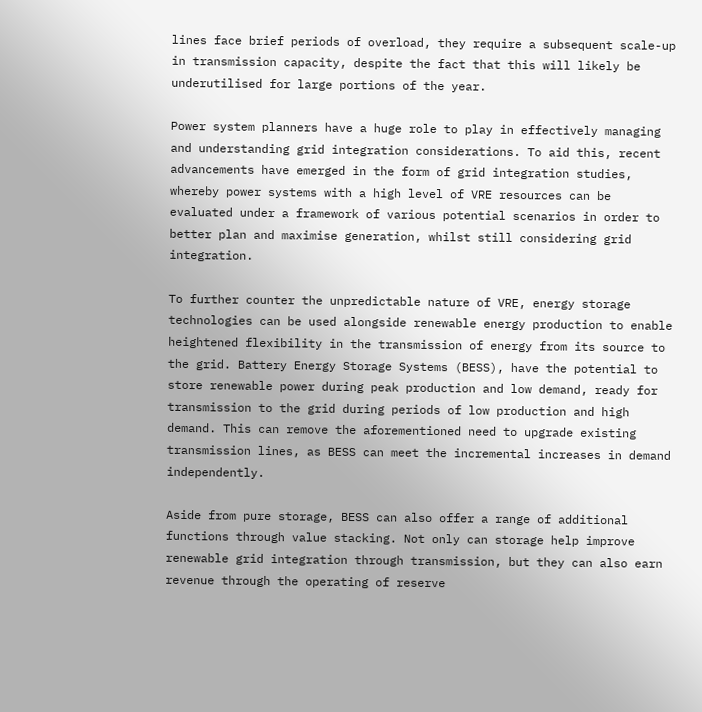lines face brief periods of overload, they require a subsequent scale-up in transmission capacity, despite the fact that this will likely be underutilised for large portions of the year.

Power system planners have a huge role to play in effectively managing and understanding grid integration considerations. To aid this, recent advancements have emerged in the form of grid integration studies, whereby power systems with a high level of VRE resources can be evaluated under a framework of various potential scenarios in order to better plan and maximise generation, whilst still considering grid integration.

To further counter the unpredictable nature of VRE, energy storage technologies can be used alongside renewable energy production to enable heightened flexibility in the transmission of energy from its source to the grid. Battery Energy Storage Systems (BESS), have the potential to store renewable power during peak production and low demand, ready for transmission to the grid during periods of low production and high demand. This can remove the aforementioned need to upgrade existing transmission lines, as BESS can meet the incremental increases in demand independently.

Aside from pure storage, BESS can also offer a range of additional functions through value stacking. Not only can storage help improve renewable grid integration through transmission, but they can also earn revenue through the operating of reserve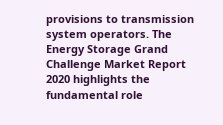provisions to transmission system operators. The Energy Storage Grand Challenge Market Report 2020 highlights the fundamental role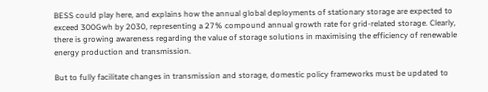BESS could play here, and explains how the annual global deployments of stationary storage are expected to exceed 300Gwh by 2030, representing a 27% compound annual growth rate for grid-related storage. Clearly, there is growing awareness regarding the value of storage solutions in maximising the efficiency of renewable energy production and transmission.

But to fully facilitate changes in transmission and storage, domestic policy frameworks must be updated to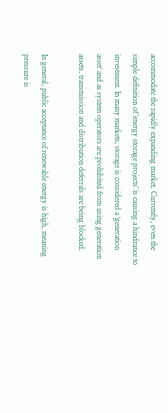accommodate the rapidly expanding market. Currently, even the simple definition of ‘energy storage projects’ is causing a hindrance to investment. In many markets, storage is considered a ‘generation asset’ and as system operators are prohibited from using generation assets, transmission and distribution deferrals are being blocked.

In general, public acceptance of renewable energy is high, meaning pressure is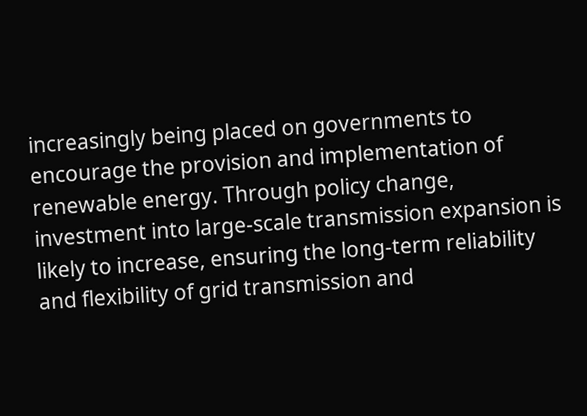increasingly being placed on governments to encourage the provision and implementation of renewable energy. Through policy change, investment into large-scale transmission expansion is likely to increase, ensuring the long-term reliability and flexibility of grid transmission and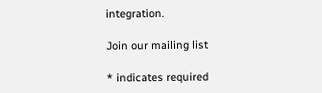integration.

Join our mailing list

* indicates required